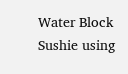Water Block
Sushie using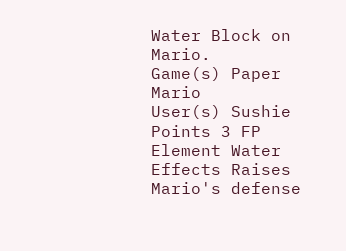Water Block on Mario.
Game(s) Paper Mario
User(s) Sushie
Points 3 FP
Element Water
Effects Raises Mario's defense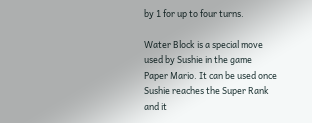by 1 for up to four turns.

Water Block is a special move used by Sushie in the game Paper Mario. It can be used once Sushie reaches the Super Rank and it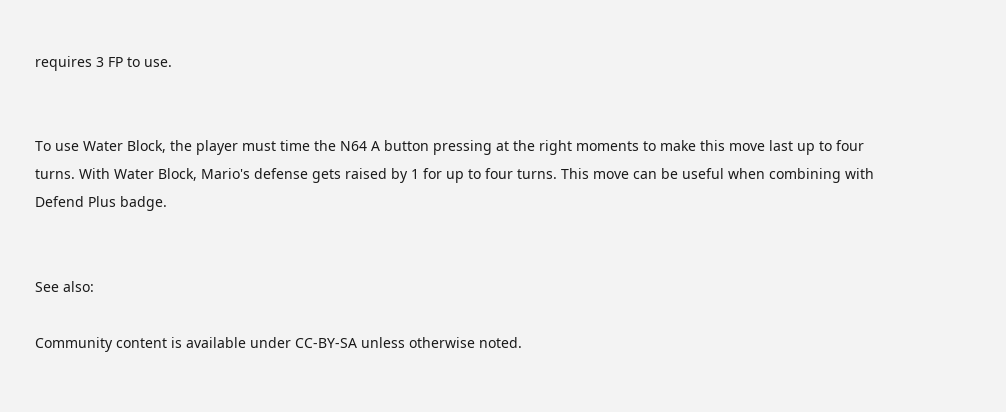requires 3 FP to use.


To use Water Block, the player must time the N64 A button pressing at the right moments to make this move last up to four turns. With Water Block, Mario's defense gets raised by 1 for up to four turns. This move can be useful when combining with Defend Plus badge.


See also:

Community content is available under CC-BY-SA unless otherwise noted.